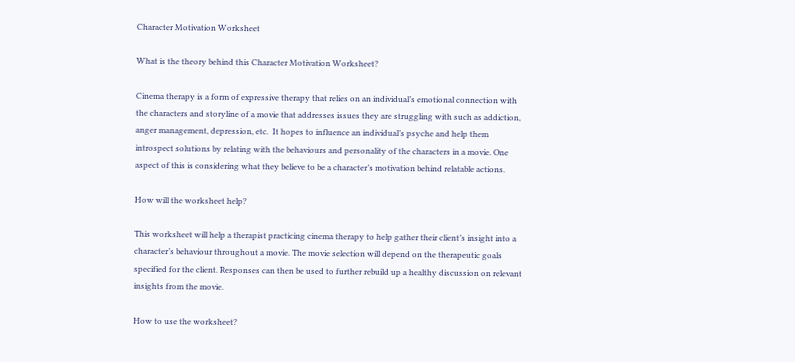Character Motivation Worksheet

What is the theory behind this Character Motivation Worksheet?

Cinema therapy is a form of expressive therapy that relies on an individual’s emotional connection with the characters and storyline of a movie that addresses issues they are struggling with such as addiction, anger management, depression, etc.  It hopes to influence an individual’s psyche and help them introspect solutions by relating with the behaviours and personality of the characters in a movie. One aspect of this is considering what they believe to be a character’s motivation behind relatable actions.

How will the worksheet help?

This worksheet will help a therapist practicing cinema therapy to help gather their client’s insight into a character’s behaviour throughout a movie. The movie selection will depend on the therapeutic goals specified for the client. Responses can then be used to further rebuild up a healthy discussion on relevant insights from the movie.

How to use the worksheet?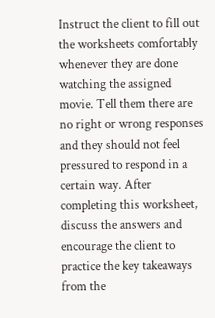Instruct the client to fill out the worksheets comfortably whenever they are done watching the assigned movie. Tell them there are no right or wrong responses and they should not feel pressured to respond in a certain way. After completing this worksheet, discuss the answers and encourage the client to practice the key takeaways from the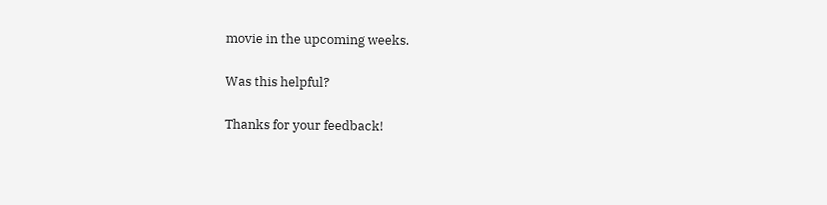movie in the upcoming weeks.

Was this helpful?

Thanks for your feedback!